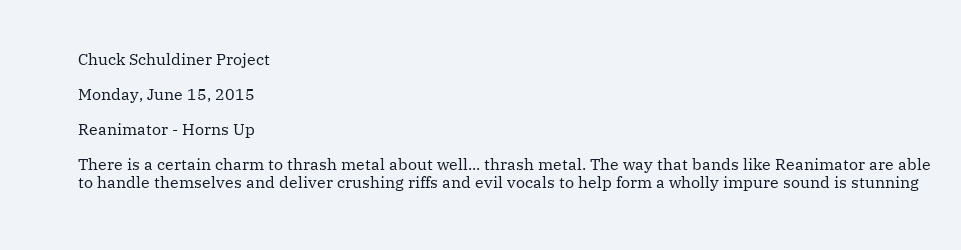Chuck Schuldiner Project

Monday, June 15, 2015

Reanimator - Horns Up

There is a certain charm to thrash metal about well... thrash metal. The way that bands like Reanimator are able to handle themselves and deliver crushing riffs and evil vocals to help form a wholly impure sound is stunning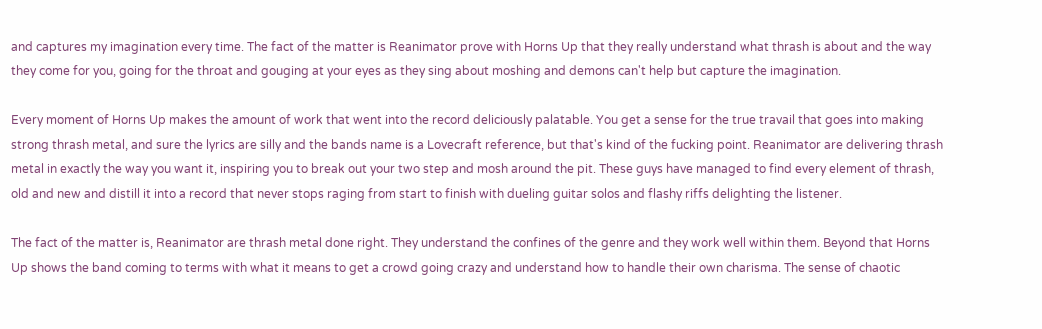and captures my imagination every time. The fact of the matter is Reanimator prove with Horns Up that they really understand what thrash is about and the way they come for you, going for the throat and gouging at your eyes as they sing about moshing and demons can't help but capture the imagination.

Every moment of Horns Up makes the amount of work that went into the record deliciously palatable. You get a sense for the true travail that goes into making strong thrash metal, and sure the lyrics are silly and the bands name is a Lovecraft reference, but that's kind of the fucking point. Reanimator are delivering thrash metal in exactly the way you want it, inspiring you to break out your two step and mosh around the pit. These guys have managed to find every element of thrash, old and new and distill it into a record that never stops raging from start to finish with dueling guitar solos and flashy riffs delighting the listener.

The fact of the matter is, Reanimator are thrash metal done right. They understand the confines of the genre and they work well within them. Beyond that Horns Up shows the band coming to terms with what it means to get a crowd going crazy and understand how to handle their own charisma. The sense of chaotic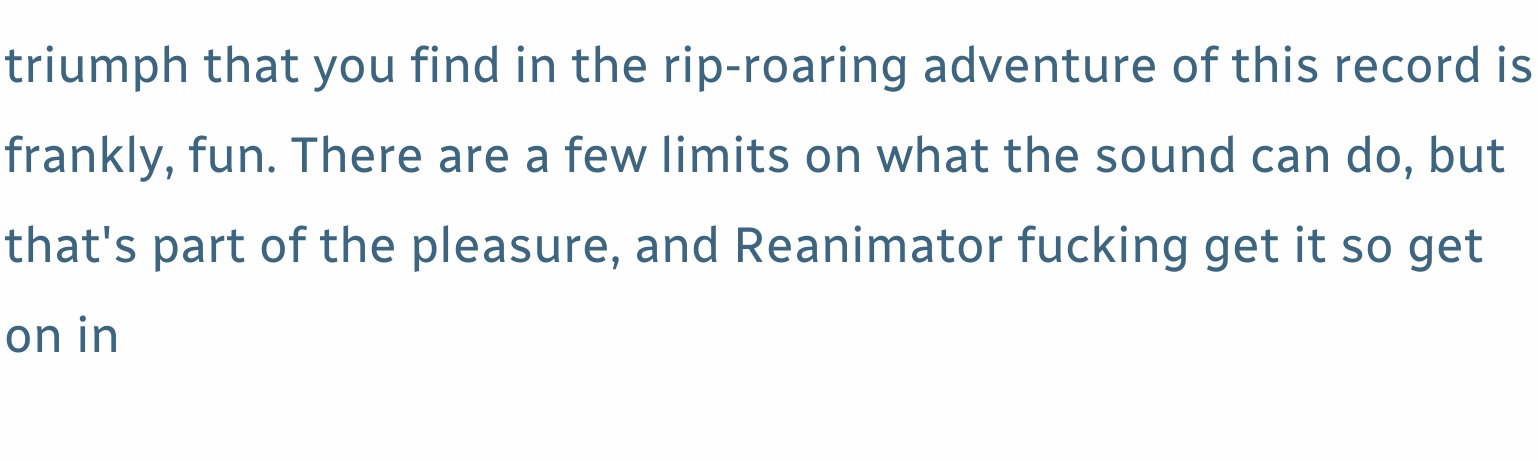triumph that you find in the rip-roaring adventure of this record is frankly, fun. There are a few limits on what the sound can do, but that's part of the pleasure, and Reanimator fucking get it so get on in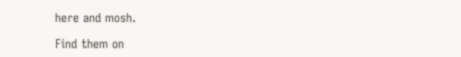here and mosh.

Find them on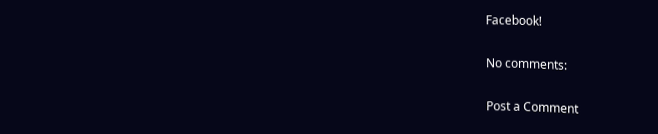Facebook!

No comments:

Post a Comment